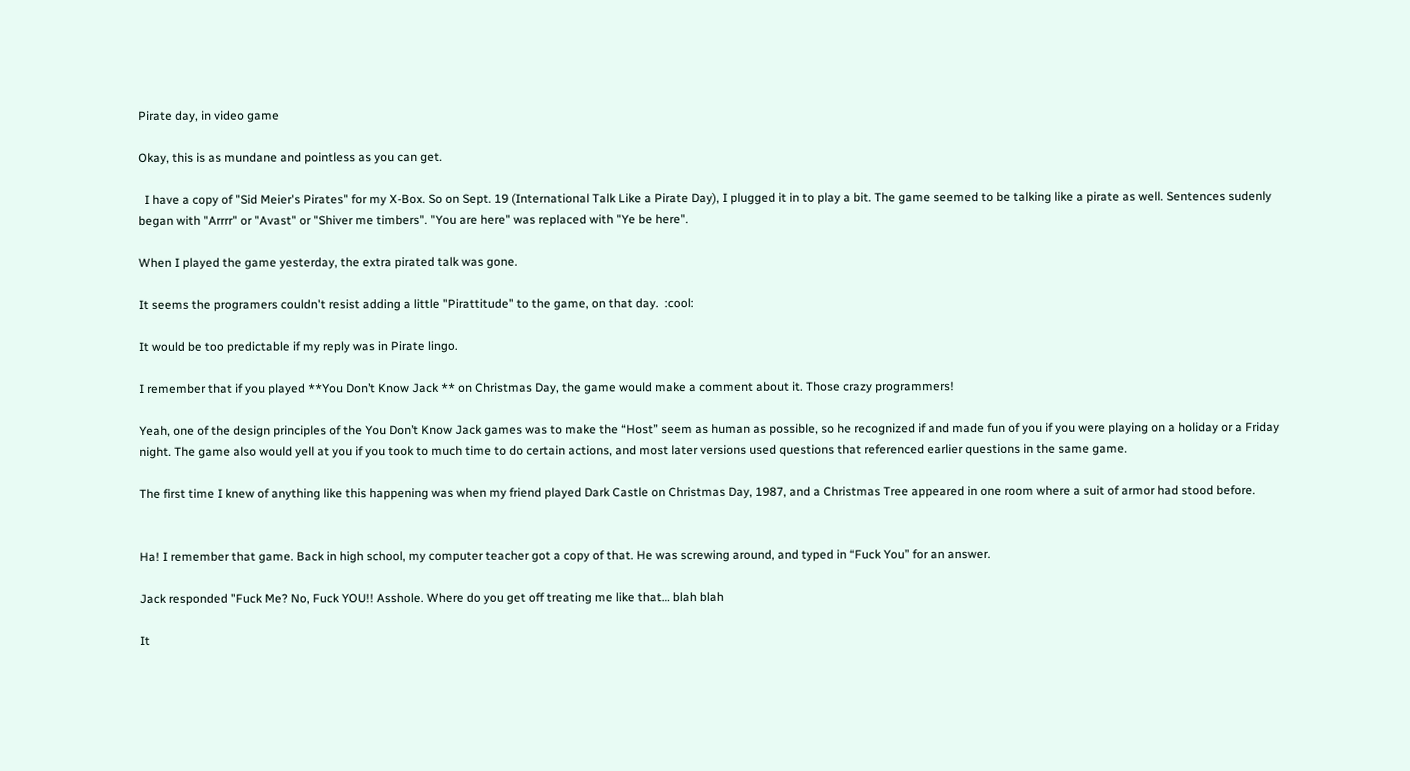Pirate day, in video game

Okay, this is as mundane and pointless as you can get.

  I have a copy of "Sid Meier's Pirates" for my X-Box. So on Sept. 19 (International Talk Like a Pirate Day), I plugged it in to play a bit. The game seemed to be talking like a pirate as well. Sentences sudenly began with "Arrrr" or "Avast" or "Shiver me timbers". "You are here" was replaced with "Ye be here".

When I played the game yesterday, the extra pirated talk was gone.

It seems the programers couldn't resist adding a little "Pirattitude" to the game, on that day.  :cool:

It would be too predictable if my reply was in Pirate lingo.

I remember that if you played **You Don’t Know Jack ** on Christmas Day, the game would make a comment about it. Those crazy programmers!

Yeah, one of the design principles of the You Don’t Know Jack games was to make the “Host” seem as human as possible, so he recognized if and made fun of you if you were playing on a holiday or a Friday night. The game also would yell at you if you took to much time to do certain actions, and most later versions used questions that referenced earlier questions in the same game.

The first time I knew of anything like this happening was when my friend played Dark Castle on Christmas Day, 1987, and a Christmas Tree appeared in one room where a suit of armor had stood before.


Ha! I remember that game. Back in high school, my computer teacher got a copy of that. He was screwing around, and typed in “Fuck You” for an answer.

Jack responded "Fuck Me? No, Fuck YOU!! Asshole. Where do you get off treating me like that… blah blah

It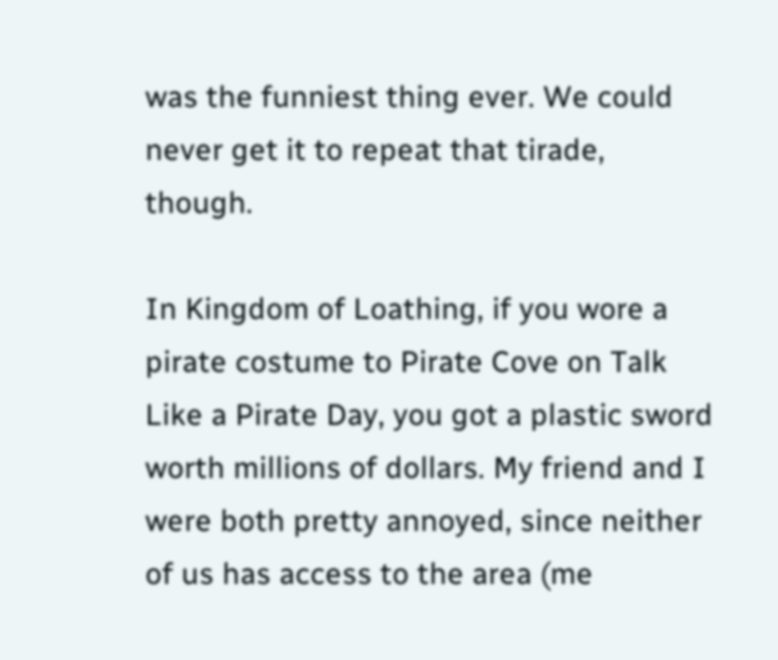was the funniest thing ever. We could never get it to repeat that tirade, though.

In Kingdom of Loathing, if you wore a pirate costume to Pirate Cove on Talk Like a Pirate Day, you got a plastic sword worth millions of dollars. My friend and I were both pretty annoyed, since neither of us has access to the area (me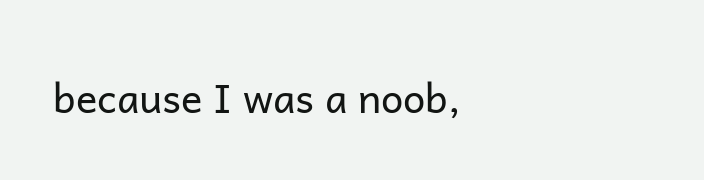because I was a noob,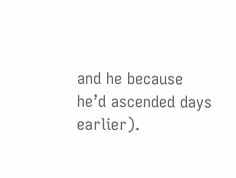and he because he’d ascended days earlier).